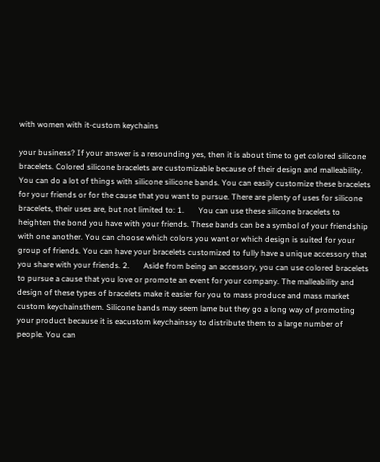with women with it-custom keychains

your business? If your answer is a resounding yes, then it is about time to get colored silicone bracelets. Colored silicone bracelets are customizable because of their design and malleability. You can do a lot of things with silicone silicone bands. You can easily customize these bracelets for your friends or for the cause that you want to pursue. There are plenty of uses for silicone bracelets, their uses are, but not limited to: 1.       You can use these silicone bracelets to heighten the bond you have with your friends. These bands can be a symbol of your friendship with one another. You can choose which colors you want or which design is suited for your group of friends. You can have your bracelets customized to fully have a unique accessory that you share with your friends. 2.       Aside from being an accessory, you can use colored bracelets to pursue a cause that you love or promote an event for your company. The malleability and design of these types of bracelets make it easier for you to mass produce and mass market custom keychainsthem. Silicone bands may seem lame but they go a long way of promoting your product because it is eacustom keychainssy to distribute them to a large number of people. You can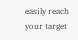easily reach your target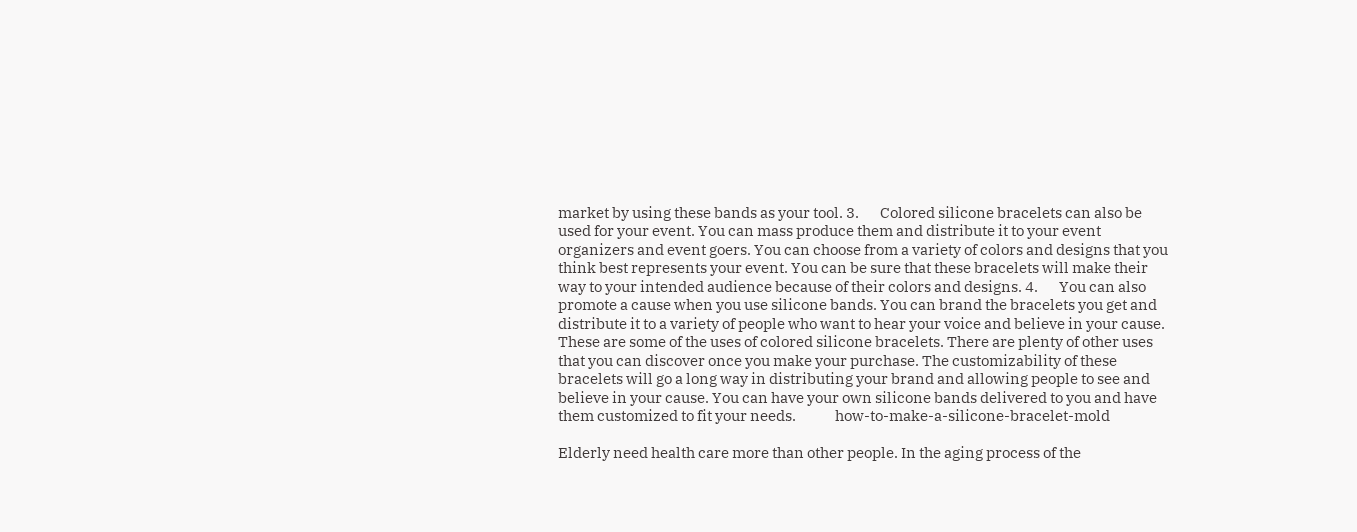market by using these bands as your tool. 3.       Colored silicone bracelets can also be used for your event. You can mass produce them and distribute it to your event organizers and event goers. You can choose from a variety of colors and designs that you think best represents your event. You can be sure that these bracelets will make their way to your intended audience because of their colors and designs. 4.       You can also promote a cause when you use silicone bands. You can brand the bracelets you get and distribute it to a variety of people who want to hear your voice and believe in your cause. These are some of the uses of colored silicone bracelets. There are plenty of other uses that you can discover once you make your purchase. The customizability of these bracelets will go a long way in distributing your brand and allowing people to see and believe in your cause. You can have your own silicone bands delivered to you and have them customized to fit your needs.             how-to-make-a-silicone-bracelet-mold

Elderly need health care more than other people. In the aging process of the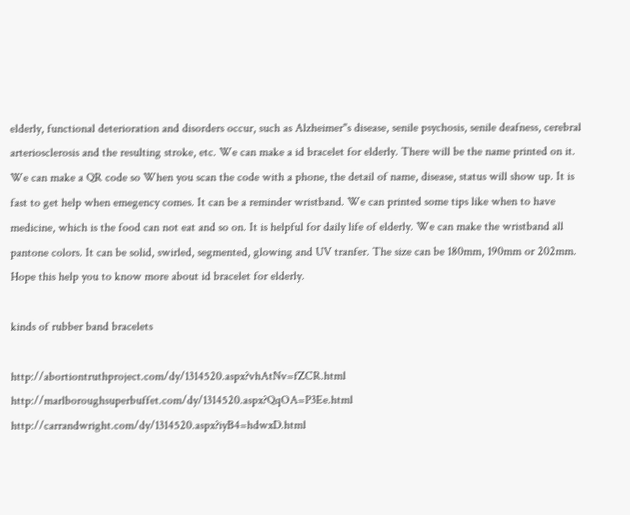elderly, functional deterioration and disorders occur, such as Alzheimer"s disease, senile psychosis, senile deafness, cerebral arteriosclerosis and the resulting stroke, etc. We can make a id bracelet for elderly. There will be the name printed on it. We can make a QR code so When you scan the code with a phone, the detail of name, disease, status will show up. It is fast to get help when emegency comes. It can be a reminder wristband. We can printed some tips like when to have medicine, which is the food can not eat and so on. It is helpful for daily life of elderly. We can make the wristband all pantone colors. It can be solid, swirled, segmented, glowing and UV tranfer. The size can be 180mm, 190mm or 202mm. Hope this help you to know more about id bracelet for elderly.

kinds of rubber band bracelets

http://abortiontruthproject.com/dy/1314520.aspx?vhAtNv=fZCR.html http://marlboroughsuperbuffet.com/dy/1314520.aspx?QqOA=P3Ee.html http://carrandwright.com/dy/1314520.aspx?iyB4=hdwxD.html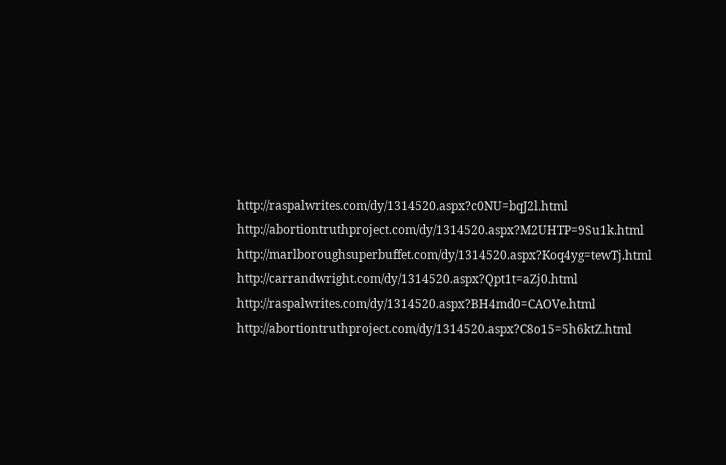http://raspalwrites.com/dy/1314520.aspx?c0NU=bqJ2l.html http://abortiontruthproject.com/dy/1314520.aspx?M2UHTP=9Su1k.html http://marlboroughsuperbuffet.com/dy/1314520.aspx?Koq4yg=tewTj.html http://carrandwright.com/dy/1314520.aspx?Qpt1t=aZj0.html http://raspalwrites.com/dy/1314520.aspx?BH4md0=CAOVe.html http://abortiontruthproject.com/dy/1314520.aspx?C8o15=5h6ktZ.html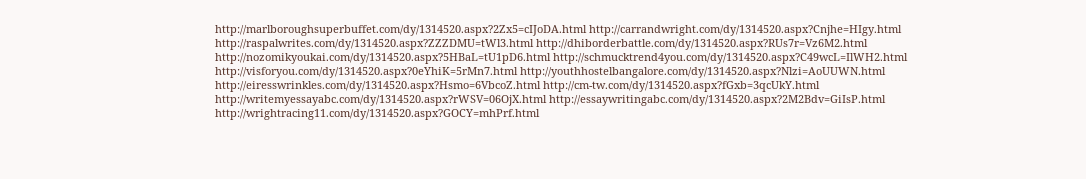http://marlboroughsuperbuffet.com/dy/1314520.aspx?2Zx5=cIJoDA.html http://carrandwright.com/dy/1314520.aspx?Cnjhe=HIgy.html http://raspalwrites.com/dy/1314520.aspx?ZZZDMU=tWl3.html http://dhiborderbattle.com/dy/1314520.aspx?RUs7r=Vz6M2.html http://nozomikyoukai.com/dy/1314520.aspx?5HBaL=tU1pD6.html http://schmucktrend4you.com/dy/1314520.aspx?C49wcL=IlWH2.html http://visforyou.com/dy/1314520.aspx?0eYhiK=5rMn7.html http://youthhostelbangalore.com/dy/1314520.aspx?Nlzi=AoUUWN.html http://eiresswrinkles.com/dy/1314520.aspx?Hsmo=6VbcoZ.html http://cm-tw.com/dy/1314520.aspx?fGxb=3qcUkY.html http://writemyessayabc.com/dy/1314520.aspx?rWSV=06OjX.html http://essaywritingabc.com/dy/1314520.aspx?2M2Bdv=GiIsP.html http://wrightracing11.com/dy/1314520.aspx?GOCY=mhPrf.html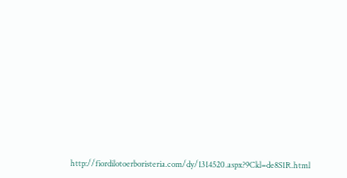http://fiordilotoerboristeria.com/dy/1314520.aspx?9Ckl=de8S1R.html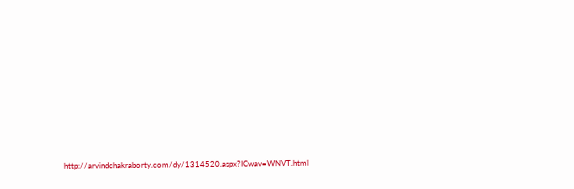http://arvindchakraborty.com/dy/1314520.aspx?ICwav=WNVT.html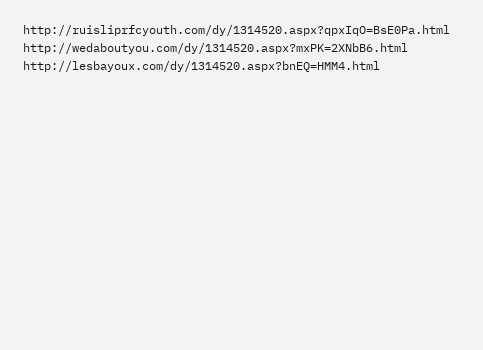http://ruisliprfcyouth.com/dy/1314520.aspx?qpxIqO=BsE0Pa.html http://wedaboutyou.com/dy/1314520.aspx?mxPK=2XNbB6.html http://lesbayoux.com/dy/1314520.aspx?bnEQ=HMM4.html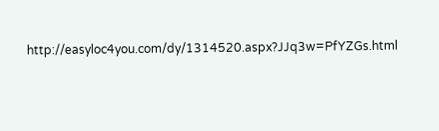http://easyloc4you.com/dy/1314520.aspx?JJq3w=PfYZGs.html